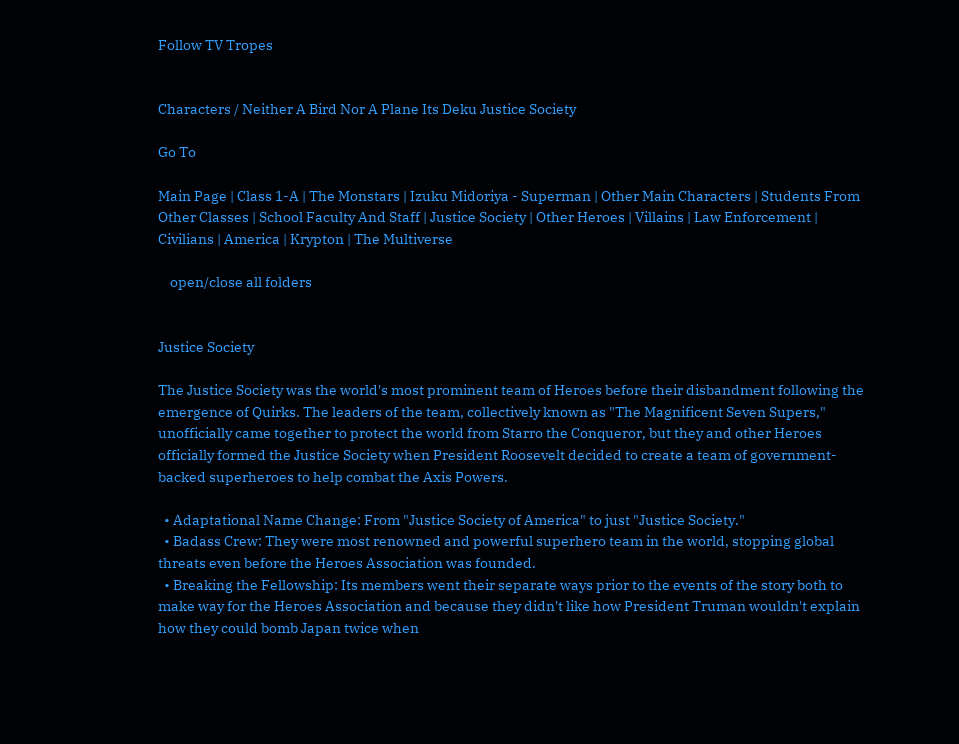Follow TV Tropes


Characters / Neither A Bird Nor A Plane Its Deku Justice Society

Go To

Main Page | Class 1-A | The Monstars | Izuku Midoriya - Superman | Other Main Characters | Students From Other Classes | School Faculty And Staff | Justice Society | Other Heroes | Villains | Law Enforcement | Civilians | America | Krypton | The Multiverse

    open/close all folders


Justice Society

The Justice Society was the world's most prominent team of Heroes before their disbandment following the emergence of Quirks. The leaders of the team, collectively known as "The Magnificent Seven Supers," unofficially came together to protect the world from Starro the Conqueror, but they and other Heroes officially formed the Justice Society when President Roosevelt decided to create a team of government-backed superheroes to help combat the Axis Powers.

  • Adaptational Name Change: From "Justice Society of America" to just "Justice Society."
  • Badass Crew: They were most renowned and powerful superhero team in the world, stopping global threats even before the Heroes Association was founded.
  • Breaking the Fellowship: Its members went their separate ways prior to the events of the story both to make way for the Heroes Association and because they didn't like how President Truman wouldn't explain how they could bomb Japan twice when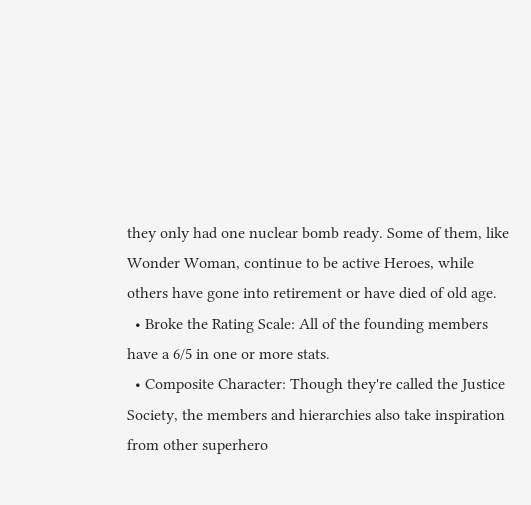they only had one nuclear bomb ready. Some of them, like Wonder Woman, continue to be active Heroes, while others have gone into retirement or have died of old age.
  • Broke the Rating Scale: All of the founding members have a 6/5 in one or more stats.
  • Composite Character: Though they're called the Justice Society, the members and hierarchies also take inspiration from other superhero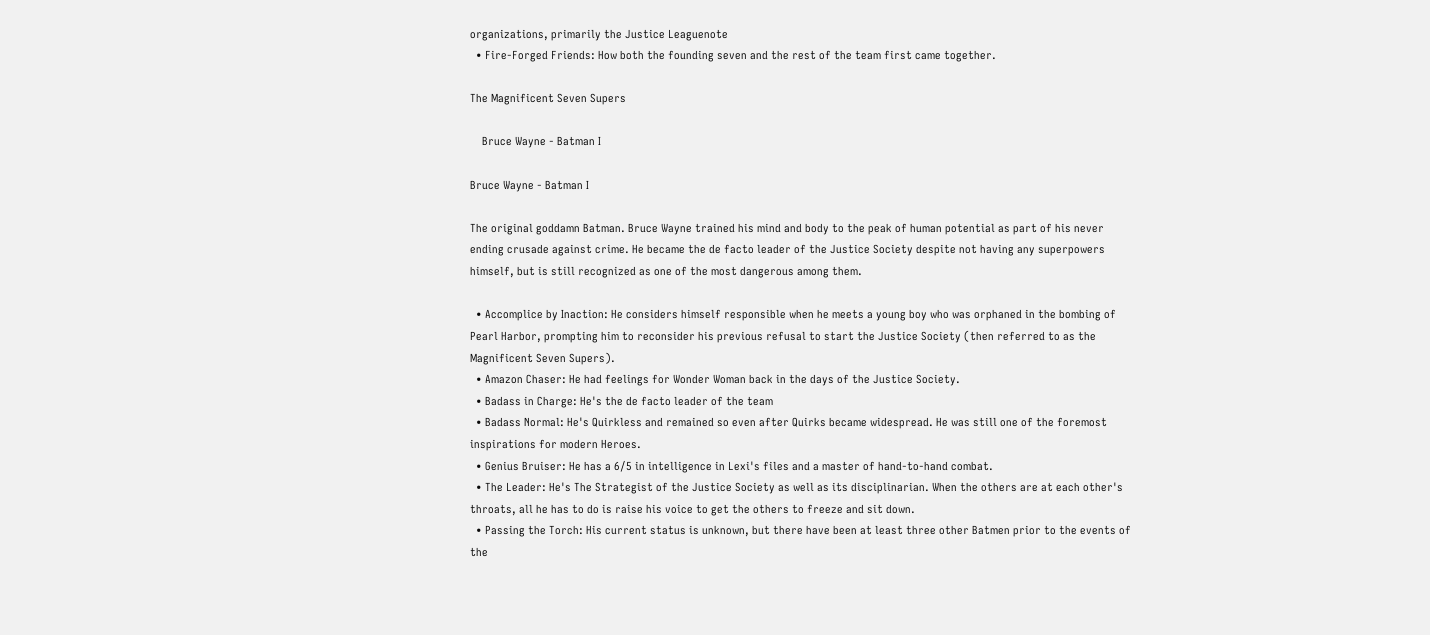organizations, primarily the Justice Leaguenote
  • Fire-Forged Friends: How both the founding seven and the rest of the team first came together.

The Magnificent Seven Supers

    Bruce Wayne - Batman I

Bruce Wayne - Batman I

The original goddamn Batman. Bruce Wayne trained his mind and body to the peak of human potential as part of his never ending crusade against crime. He became the de facto leader of the Justice Society despite not having any superpowers himself, but is still recognized as one of the most dangerous among them.

  • Accomplice by Inaction: He considers himself responsible when he meets a young boy who was orphaned in the bombing of Pearl Harbor, prompting him to reconsider his previous refusal to start the Justice Society (then referred to as the Magnificent Seven Supers).
  • Amazon Chaser: He had feelings for Wonder Woman back in the days of the Justice Society.
  • Badass in Charge: He's the de facto leader of the team
  • Badass Normal: He's Quirkless and remained so even after Quirks became widespread. He was still one of the foremost inspirations for modern Heroes.
  • Genius Bruiser: He has a 6/5 in intelligence in Lexi's files and a master of hand-to-hand combat.
  • The Leader: He's The Strategist of the Justice Society as well as its disciplinarian. When the others are at each other's throats, all he has to do is raise his voice to get the others to freeze and sit down.
  • Passing the Torch: His current status is unknown, but there have been at least three other Batmen prior to the events of the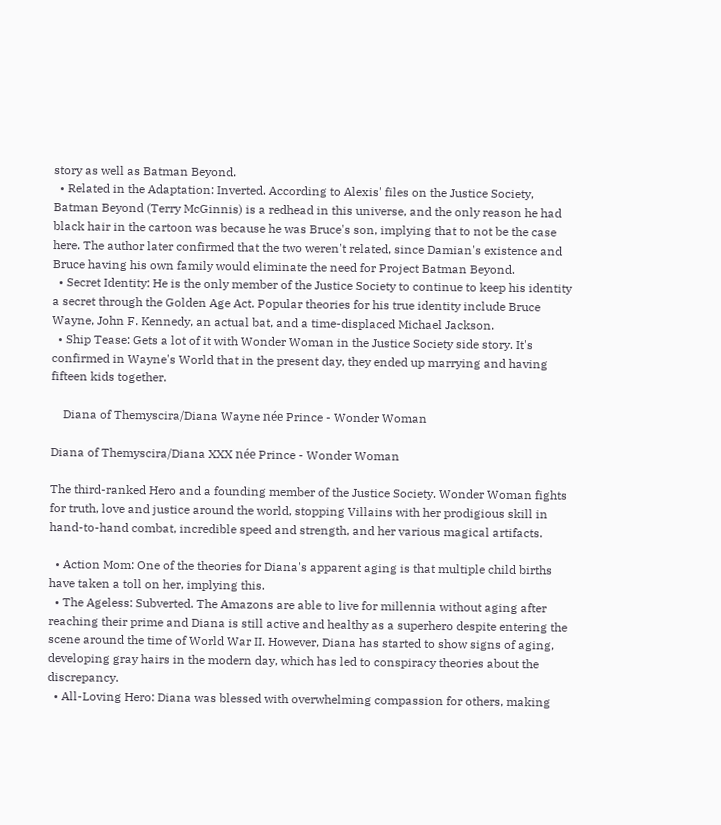story as well as Batman Beyond.
  • Related in the Adaptation: Inverted. According to Alexis' files on the Justice Society, Batman Beyond (Terry McGinnis) is a redhead in this universe, and the only reason he had black hair in the cartoon was because he was Bruce's son, implying that to not be the case here. The author later confirmed that the two weren't related, since Damian's existence and Bruce having his own family would eliminate the need for Project Batman Beyond.
  • Secret Identity: He is the only member of the Justice Society to continue to keep his identity a secret through the Golden Age Act. Popular theories for his true identity include Bruce Wayne, John F. Kennedy, an actual bat, and a time-displaced Michael Jackson.
  • Ship Tease: Gets a lot of it with Wonder Woman in the Justice Society side story. It's confirmed in Wayne's World that in the present day, they ended up marrying and having fifteen kids together.

    Diana of Themyscira/Diana Wayne née Prince - Wonder Woman

Diana of Themyscira/Diana XXX née Prince - Wonder Woman

The third-ranked Hero and a founding member of the Justice Society. Wonder Woman fights for truth, love and justice around the world, stopping Villains with her prodigious skill in hand-to-hand combat, incredible speed and strength, and her various magical artifacts.

  • Action Mom: One of the theories for Diana's apparent aging is that multiple child births have taken a toll on her, implying this.
  • The Ageless: Subverted. The Amazons are able to live for millennia without aging after reaching their prime and Diana is still active and healthy as a superhero despite entering the scene around the time of World War II. However, Diana has started to show signs of aging, developing gray hairs in the modern day, which has led to conspiracy theories about the discrepancy.
  • All-Loving Hero: Diana was blessed with overwhelming compassion for others, making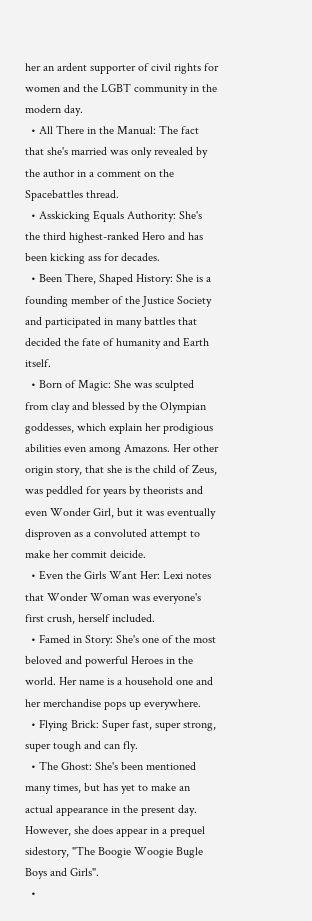her an ardent supporter of civil rights for women and the LGBT community in the modern day.
  • All There in the Manual: The fact that she's married was only revealed by the author in a comment on the Spacebattles thread.
  • Asskicking Equals Authority: She's the third highest-ranked Hero and has been kicking ass for decades.
  • Been There, Shaped History: She is a founding member of the Justice Society and participated in many battles that decided the fate of humanity and Earth itself.
  • Born of Magic: She was sculpted from clay and blessed by the Olympian goddesses, which explain her prodigious abilities even among Amazons. Her other origin story, that she is the child of Zeus, was peddled for years by theorists and even Wonder Girl, but it was eventually disproven as a convoluted attempt to make her commit deicide.
  • Even the Girls Want Her: Lexi notes that Wonder Woman was everyone's first crush, herself included.
  • Famed in Story: She's one of the most beloved and powerful Heroes in the world. Her name is a household one and her merchandise pops up everywhere.
  • Flying Brick: Super fast, super strong, super tough and can fly.
  • The Ghost: She's been mentioned many times, but has yet to make an actual appearance in the present day. However, she does appear in a prequel sidestory, "The Boogie Woogie Bugle Boys and Girls".
  •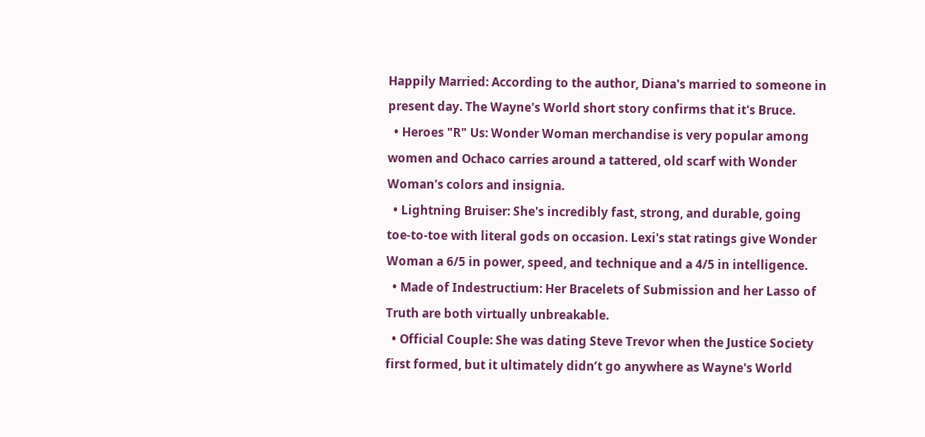Happily Married: According to the author, Diana's married to someone in present day. The Wayne's World short story confirms that it's Bruce.
  • Heroes "R" Us: Wonder Woman merchandise is very popular among women and Ochaco carries around a tattered, old scarf with Wonder Woman's colors and insignia.
  • Lightning Bruiser: She's incredibly fast, strong, and durable, going toe-to-toe with literal gods on occasion. Lexi's stat ratings give Wonder Woman a 6/5 in power, speed, and technique and a 4/5 in intelligence.
  • Made of Indestructium: Her Bracelets of Submission and her Lasso of Truth are both virtually unbreakable.
  • Official Couple: She was dating Steve Trevor when the Justice Society first formed, but it ultimately didn’t go anywhere as Wayne's World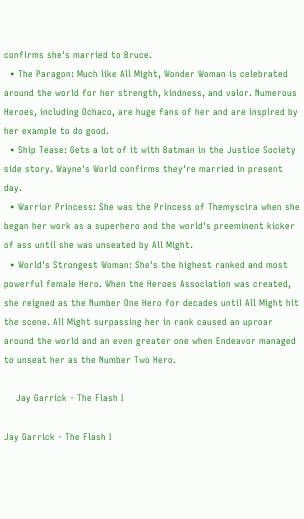confirms she's married to Bruce.
  • The Paragon: Much like All Might, Wonder Woman is celebrated around the world for her strength, kindness, and valor. Numerous Heroes, including Ochaco, are huge fans of her and are inspired by her example to do good.
  • Ship Tease: Gets a lot of it with Batman in the Justice Society side story. Wayne's World confirms they're married in present day.
  • Warrior Princess: She was the Princess of Themyscira when she began her work as a superhero and the world's preeminent kicker of ass until she was unseated by All Might.
  • World's Strongest Woman: She's the highest ranked and most powerful female Hero. When the Heroes Association was created, she reigned as the Number One Hero for decades until All Might hit the scene. All Might surpassing her in rank caused an uproar around the world and an even greater one when Endeavor managed to unseat her as the Number Two Hero.

    Jay Garrick - The Flash I

Jay Garrick - The Flash I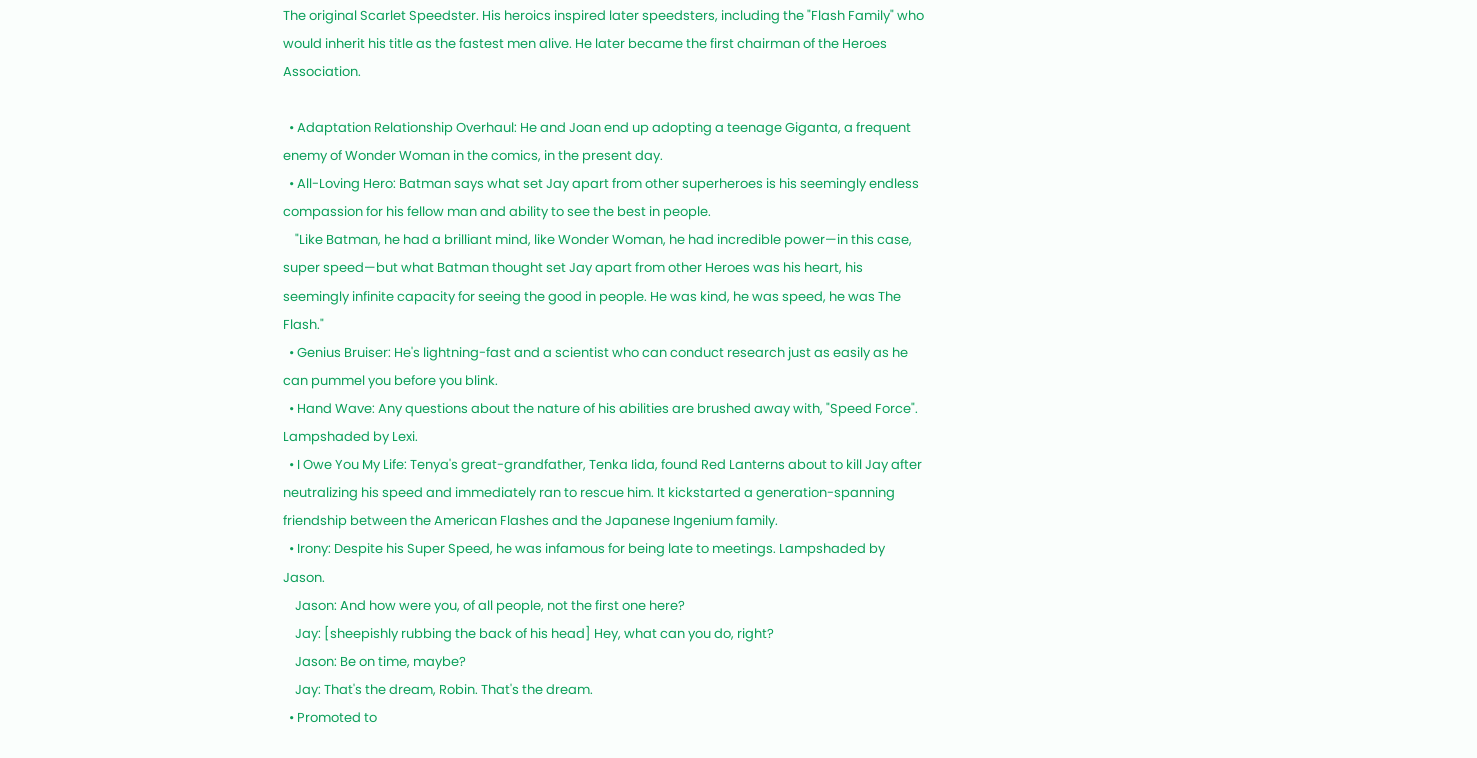The original Scarlet Speedster. His heroics inspired later speedsters, including the "Flash Family" who would inherit his title as the fastest men alive. He later became the first chairman of the Heroes Association.

  • Adaptation Relationship Overhaul: He and Joan end up adopting a teenage Giganta, a frequent enemy of Wonder Woman in the comics, in the present day.
  • All-Loving Hero: Batman says what set Jay apart from other superheroes is his seemingly endless compassion for his fellow man and ability to see the best in people.
    "Like Batman, he had a brilliant mind, like Wonder Woman, he had incredible power—in this case, super speed—but what Batman thought set Jay apart from other Heroes was his heart, his seemingly infinite capacity for seeing the good in people. He was kind, he was speed, he was The Flash."
  • Genius Bruiser: He's lightning-fast and a scientist who can conduct research just as easily as he can pummel you before you blink.
  • Hand Wave: Any questions about the nature of his abilities are brushed away with, "Speed Force". Lampshaded by Lexi.
  • I Owe You My Life: Tenya's great-grandfather, Tenka Iida, found Red Lanterns about to kill Jay after neutralizing his speed and immediately ran to rescue him. It kickstarted a generation-spanning friendship between the American Flashes and the Japanese Ingenium family.
  • Irony: Despite his Super Speed, he was infamous for being late to meetings. Lampshaded by Jason.
    Jason: And how were you, of all people, not the first one here?
    Jay: [sheepishly rubbing the back of his head] Hey, what can you do, right?
    Jason: Be on time, maybe?
    Jay: That's the dream, Robin. That's the dream.
  • Promoted to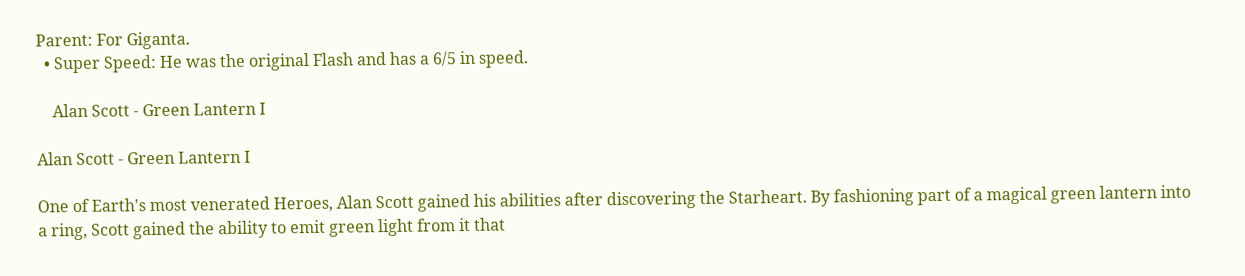Parent: For Giganta.
  • Super Speed: He was the original Flash and has a 6/5 in speed.

    Alan Scott - Green Lantern I

Alan Scott - Green Lantern I

One of Earth's most venerated Heroes, Alan Scott gained his abilities after discovering the Starheart. By fashioning part of a magical green lantern into a ring, Scott gained the ability to emit green light from it that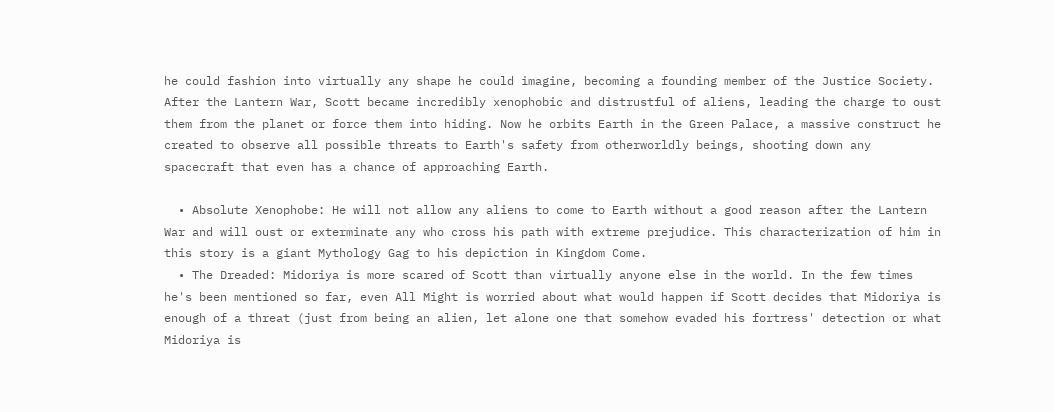he could fashion into virtually any shape he could imagine, becoming a founding member of the Justice Society. After the Lantern War, Scott became incredibly xenophobic and distrustful of aliens, leading the charge to oust them from the planet or force them into hiding. Now he orbits Earth in the Green Palace, a massive construct he created to observe all possible threats to Earth's safety from otherworldly beings, shooting down any spacecraft that even has a chance of approaching Earth.

  • Absolute Xenophobe: He will not allow any aliens to come to Earth without a good reason after the Lantern War and will oust or exterminate any who cross his path with extreme prejudice. This characterization of him in this story is a giant Mythology Gag to his depiction in Kingdom Come.
  • The Dreaded: Midoriya is more scared of Scott than virtually anyone else in the world. In the few times he's been mentioned so far, even All Might is worried about what would happen if Scott decides that Midoriya is enough of a threat (just from being an alien, let alone one that somehow evaded his fortress' detection or what Midoriya is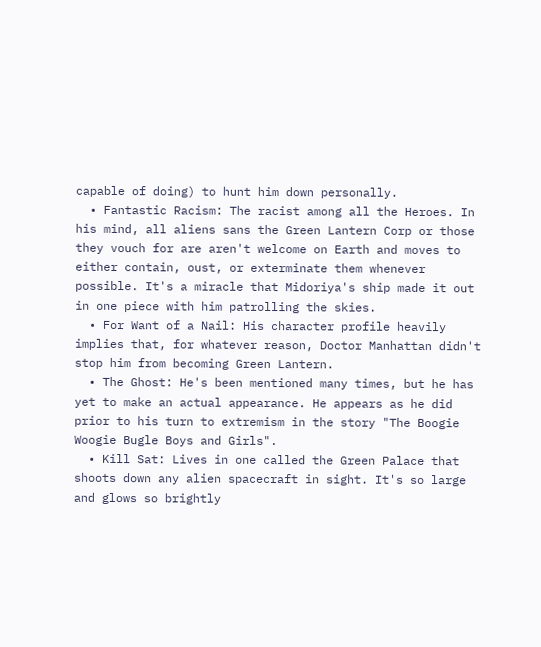capable of doing) to hunt him down personally.
  • Fantastic Racism: The racist among all the Heroes. In his mind, all aliens sans the Green Lantern Corp or those they vouch for are aren't welcome on Earth and moves to either contain, oust, or exterminate them whenever possible. It's a miracle that Midoriya's ship made it out in one piece with him patrolling the skies.
  • For Want of a Nail: His character profile heavily implies that, for whatever reason, Doctor Manhattan didn't stop him from becoming Green Lantern.
  • The Ghost: He's been mentioned many times, but he has yet to make an actual appearance. He appears as he did prior to his turn to extremism in the story "The Boogie Woogie Bugle Boys and Girls".
  • Kill Sat: Lives in one called the Green Palace that shoots down any alien spacecraft in sight. It's so large and glows so brightly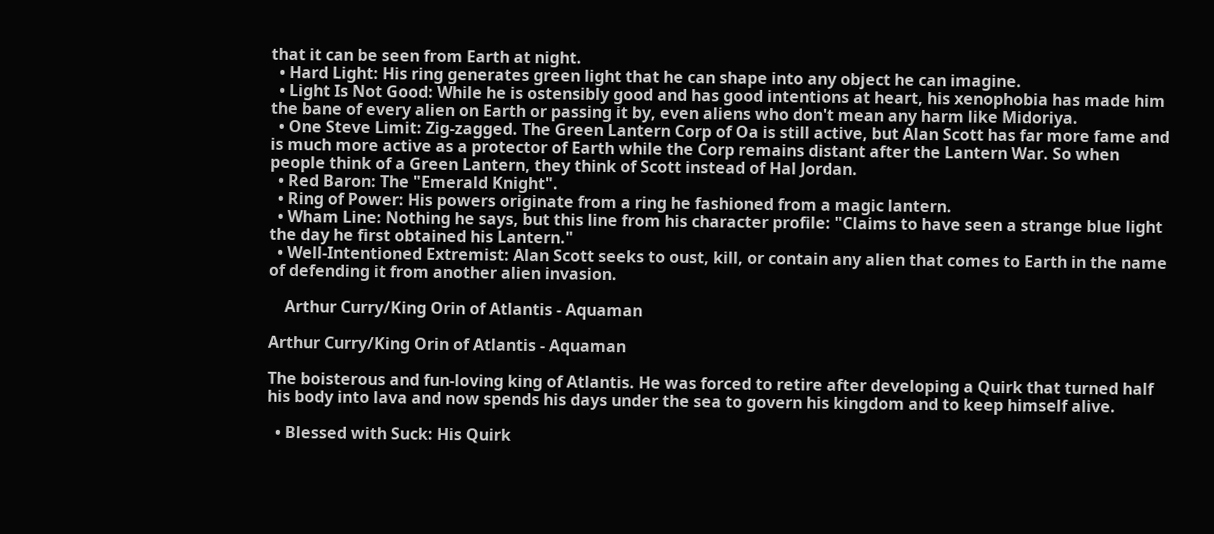that it can be seen from Earth at night.
  • Hard Light: His ring generates green light that he can shape into any object he can imagine.
  • Light Is Not Good: While he is ostensibly good and has good intentions at heart, his xenophobia has made him the bane of every alien on Earth or passing it by, even aliens who don't mean any harm like Midoriya.
  • One Steve Limit: Zig-zagged. The Green Lantern Corp of Oa is still active, but Alan Scott has far more fame and is much more active as a protector of Earth while the Corp remains distant after the Lantern War. So when people think of a Green Lantern, they think of Scott instead of Hal Jordan.
  • Red Baron: The "Emerald Knight".
  • Ring of Power: His powers originate from a ring he fashioned from a magic lantern.
  • Wham Line: Nothing he says, but this line from his character profile: "Claims to have seen a strange blue light the day he first obtained his Lantern."
  • Well-Intentioned Extremist: Alan Scott seeks to oust, kill, or contain any alien that comes to Earth in the name of defending it from another alien invasion.

    Arthur Curry/King Orin of Atlantis - Aquaman

Arthur Curry/King Orin of Atlantis - Aquaman

The boisterous and fun-loving king of Atlantis. He was forced to retire after developing a Quirk that turned half his body into lava and now spends his days under the sea to govern his kingdom and to keep himself alive.

  • Blessed with Suck: His Quirk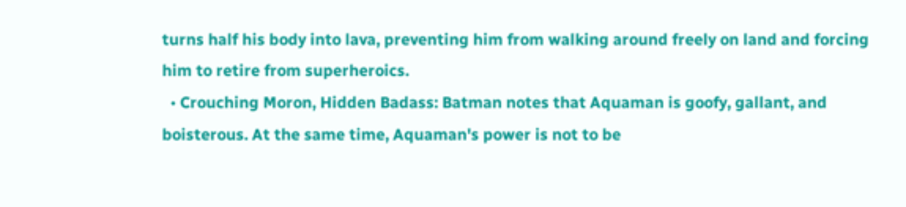turns half his body into lava, preventing him from walking around freely on land and forcing him to retire from superheroics.
  • Crouching Moron, Hidden Badass: Batman notes that Aquaman is goofy, gallant, and boisterous. At the same time, Aquaman's power is not to be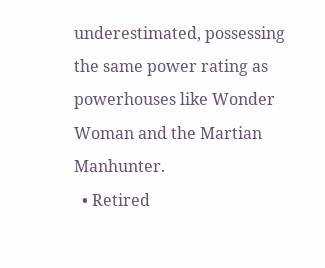underestimated, possessing the same power rating as powerhouses like Wonder Woman and the Martian Manhunter.
  • Retired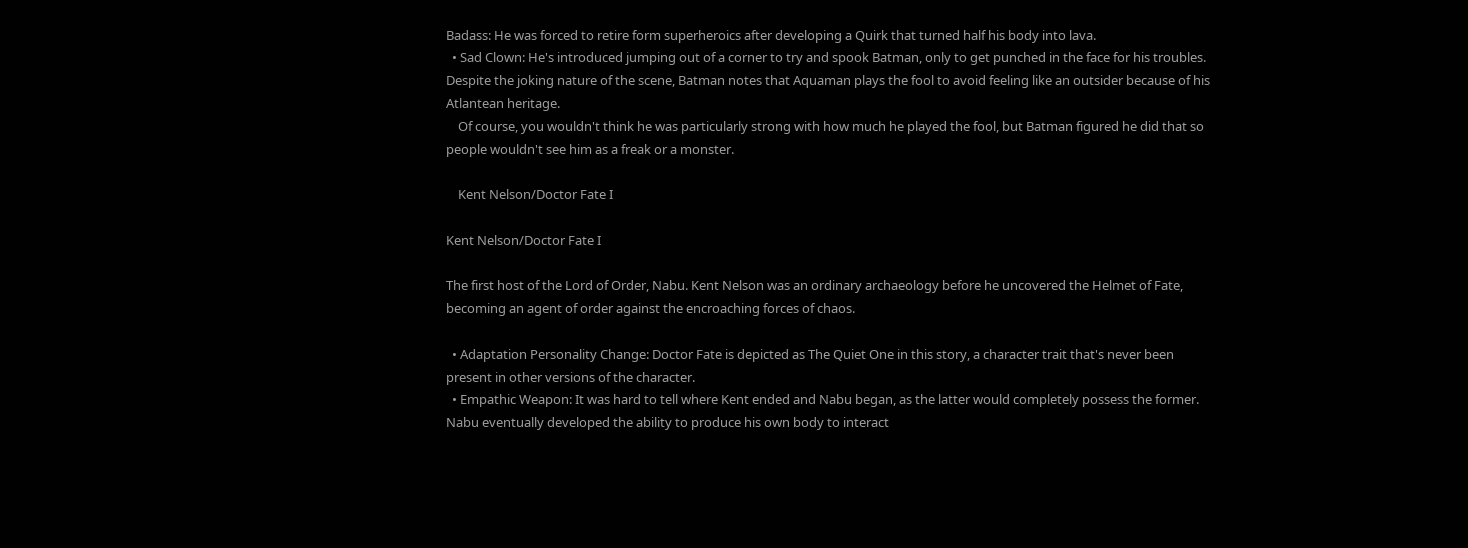Badass: He was forced to retire form superheroics after developing a Quirk that turned half his body into lava.
  • Sad Clown: He's introduced jumping out of a corner to try and spook Batman, only to get punched in the face for his troubles. Despite the joking nature of the scene, Batman notes that Aquaman plays the fool to avoid feeling like an outsider because of his Atlantean heritage.
    Of course, you wouldn't think he was particularly strong with how much he played the fool, but Batman figured he did that so people wouldn't see him as a freak or a monster.

    Kent Nelson/Doctor Fate I

Kent Nelson/Doctor Fate I

The first host of the Lord of Order, Nabu. Kent Nelson was an ordinary archaeology before he uncovered the Helmet of Fate, becoming an agent of order against the encroaching forces of chaos.

  • Adaptation Personality Change: Doctor Fate is depicted as The Quiet One in this story, a character trait that's never been present in other versions of the character.
  • Empathic Weapon: It was hard to tell where Kent ended and Nabu began, as the latter would completely possess the former. Nabu eventually developed the ability to produce his own body to interact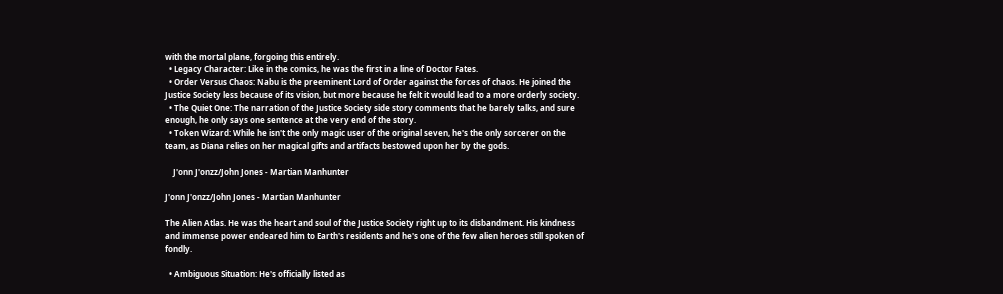with the mortal plane, forgoing this entirely.
  • Legacy Character: Like in the comics, he was the first in a line of Doctor Fates.
  • Order Versus Chaos: Nabu is the preeminent Lord of Order against the forces of chaos. He joined the Justice Society less because of its vision, but more because he felt it would lead to a more orderly society.
  • The Quiet One: The narration of the Justice Society side story comments that he barely talks, and sure enough, he only says one sentence at the very end of the story.
  • Token Wizard: While he isn't the only magic user of the original seven, he's the only sorcerer on the team, as Diana relies on her magical gifts and artifacts bestowed upon her by the gods.

    J'onn J'onzz/John Jones - Martian Manhunter

J'onn J'onzz/John Jones - Martian Manhunter

The Alien Atlas. He was the heart and soul of the Justice Society right up to its disbandment. His kindness and immense power endeared him to Earth's residents and he's one of the few alien heroes still spoken of fondly.

  • Ambiguous Situation: He's officially listed as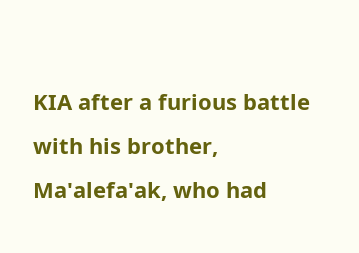KIA after a furious battle with his brother, Ma'alefa'ak, who had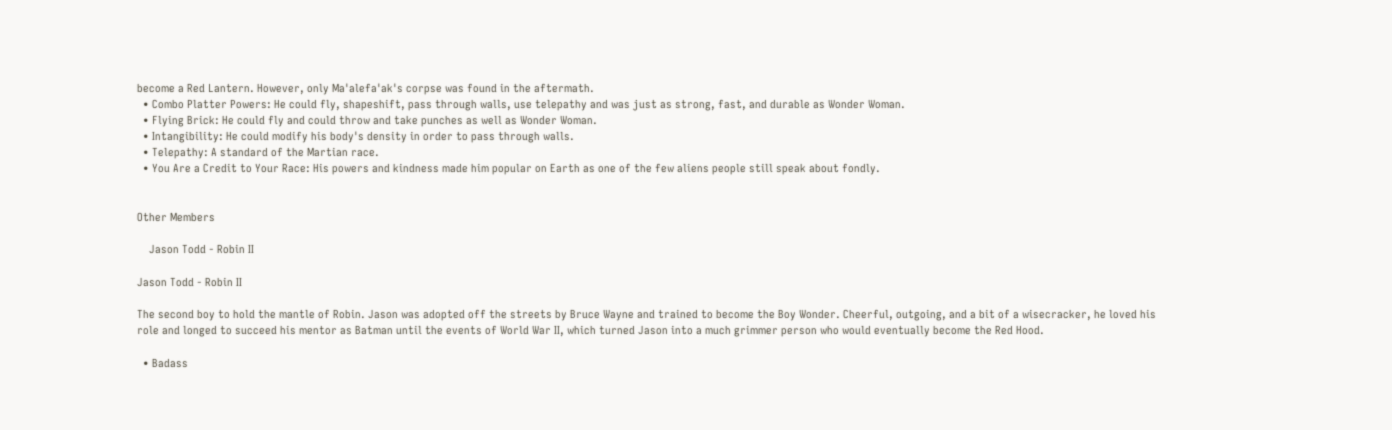become a Red Lantern. However, only Ma'alefa'ak's corpse was found in the aftermath.
  • Combo Platter Powers: He could fly, shapeshift, pass through walls, use telepathy and was just as strong, fast, and durable as Wonder Woman.
  • Flying Brick: He could fly and could throw and take punches as well as Wonder Woman.
  • Intangibility: He could modify his body's density in order to pass through walls.
  • Telepathy: A standard of the Martian race.
  • You Are a Credit to Your Race: His powers and kindness made him popular on Earth as one of the few aliens people still speak about fondly.


Other Members

    Jason Todd - Robin II

Jason Todd - Robin II

The second boy to hold the mantle of Robin. Jason was adopted off the streets by Bruce Wayne and trained to become the Boy Wonder. Cheerful, outgoing, and a bit of a wisecracker, he loved his role and longed to succeed his mentor as Batman until the events of World War II, which turned Jason into a much grimmer person who would eventually become the Red Hood.

  • Badass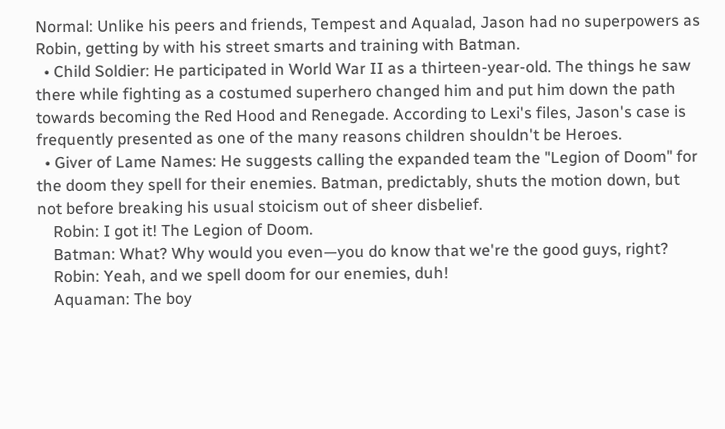Normal: Unlike his peers and friends, Tempest and Aqualad, Jason had no superpowers as Robin, getting by with his street smarts and training with Batman.
  • Child Soldier: He participated in World War II as a thirteen-year-old. The things he saw there while fighting as a costumed superhero changed him and put him down the path towards becoming the Red Hood and Renegade. According to Lexi's files, Jason's case is frequently presented as one of the many reasons children shouldn't be Heroes.
  • Giver of Lame Names: He suggests calling the expanded team the "Legion of Doom" for the doom they spell for their enemies. Batman, predictably, shuts the motion down, but not before breaking his usual stoicism out of sheer disbelief.
    Robin: I got it! The Legion of Doom.
    Batman: What? Why would you even—you do know that we're the good guys, right?
    Robin: Yeah, and we spell doom for our enemies, duh!
    Aquaman: The boy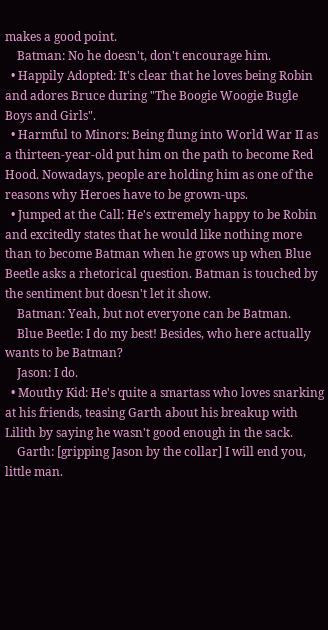makes a good point.
    Batman: No he doesn't, don't encourage him.
  • Happily Adopted: It's clear that he loves being Robin and adores Bruce during "The Boogie Woogie Bugle Boys and Girls".
  • Harmful to Minors: Being flung into World War II as a thirteen-year-old put him on the path to become Red Hood. Nowadays, people are holding him as one of the reasons why Heroes have to be grown-ups.
  • Jumped at the Call: He's extremely happy to be Robin and excitedly states that he would like nothing more than to become Batman when he grows up when Blue Beetle asks a rhetorical question. Batman is touched by the sentiment but doesn't let it show.
    Batman: Yeah, but not everyone can be Batman.
    Blue Beetle: I do my best! Besides, who here actually wants to be Batman?
    Jason: I do.
  • Mouthy Kid: He's quite a smartass who loves snarking at his friends, teasing Garth about his breakup with Lilith by saying he wasn't good enough in the sack.
    Garth: [gripping Jason by the collar] I will end you, little man.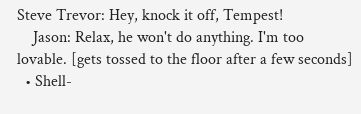Steve Trevor: Hey, knock it off, Tempest!
    Jason: Relax, he won't do anything. I'm too lovable. [gets tossed to the floor after a few seconds]
  • Shell-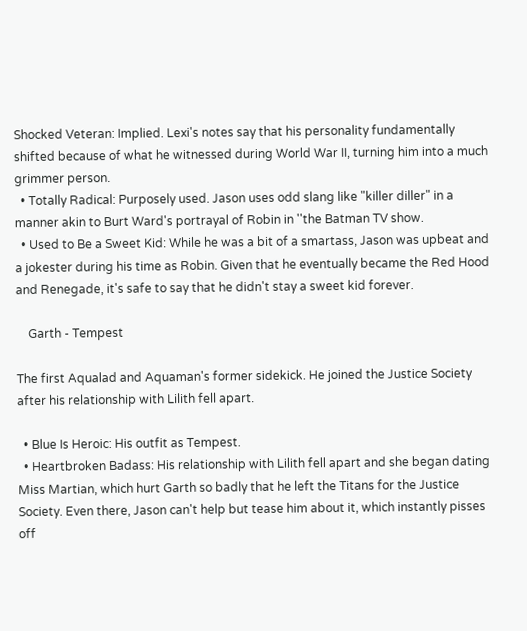Shocked Veteran: Implied. Lexi's notes say that his personality fundamentally shifted because of what he witnessed during World War II, turning him into a much grimmer person.
  • Totally Radical: Purposely used. Jason uses odd slang like "killer diller" in a manner akin to Burt Ward's portrayal of Robin in ''the Batman TV show.
  • Used to Be a Sweet Kid: While he was a bit of a smartass, Jason was upbeat and a jokester during his time as Robin. Given that he eventually became the Red Hood and Renegade, it's safe to say that he didn't stay a sweet kid forever.

    Garth - Tempest

The first Aqualad and Aquaman's former sidekick. He joined the Justice Society after his relationship with Lilith fell apart.

  • Blue Is Heroic: His outfit as Tempest.
  • Heartbroken Badass: His relationship with Lilith fell apart and she began dating Miss Martian, which hurt Garth so badly that he left the Titans for the Justice Society. Even there, Jason can't help but tease him about it, which instantly pisses off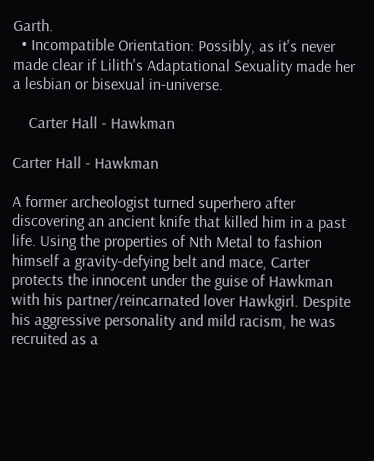Garth.
  • Incompatible Orientation: Possibly, as it's never made clear if Lilith's Adaptational Sexuality made her a lesbian or bisexual in-universe.

    Carter Hall - Hawkman

Carter Hall - Hawkman

A former archeologist turned superhero after discovering an ancient knife that killed him in a past life. Using the properties of Nth Metal to fashion himself a gravity-defying belt and mace, Carter protects the innocent under the guise of Hawkman with his partner/reincarnated lover Hawkgirl. Despite his aggressive personality and mild racism, he was recruited as a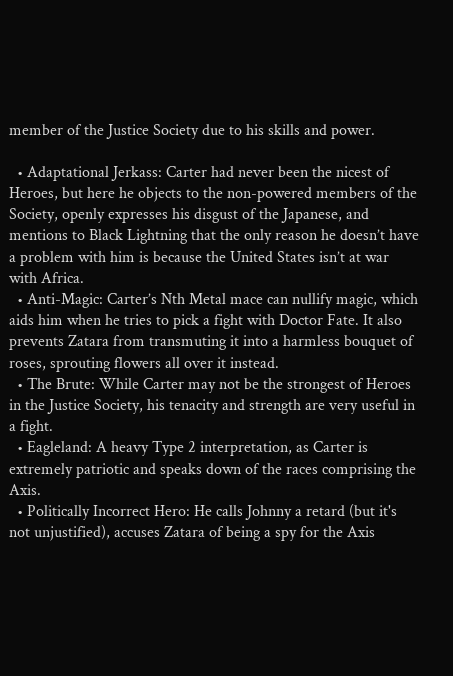member of the Justice Society due to his skills and power.

  • Adaptational Jerkass: Carter had never been the nicest of Heroes, but here he objects to the non-powered members of the Society, openly expresses his disgust of the Japanese, and mentions to Black Lightning that the only reason he doesn’t have a problem with him is because the United States isn’t at war with Africa.
  • Anti-Magic: Carter’s Nth Metal mace can nullify magic, which aids him when he tries to pick a fight with Doctor Fate. It also prevents Zatara from transmuting it into a harmless bouquet of roses, sprouting flowers all over it instead.
  • The Brute: While Carter may not be the strongest of Heroes in the Justice Society, his tenacity and strength are very useful in a fight.
  • Eagleland: A heavy Type 2 interpretation, as Carter is extremely patriotic and speaks down of the races comprising the Axis.
  • Politically Incorrect Hero: He calls Johnny a retard (but it's not unjustified), accuses Zatara of being a spy for the Axis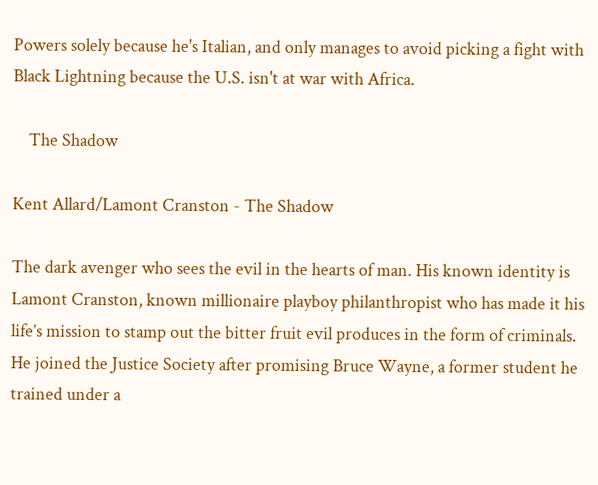Powers solely because he's Italian, and only manages to avoid picking a fight with Black Lightning because the U.S. isn't at war with Africa.

    The Shadow

Kent Allard/Lamont Cranston - The Shadow

The dark avenger who sees the evil in the hearts of man. His known identity is Lamont Cranston, known millionaire playboy philanthropist who has made it his life’s mission to stamp out the bitter fruit evil produces in the form of criminals. He joined the Justice Society after promising Bruce Wayne, a former student he trained under a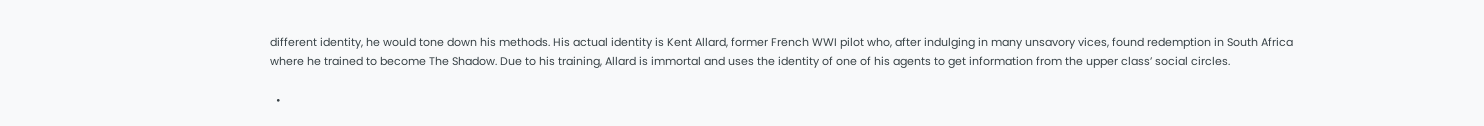different identity, he would tone down his methods. His actual identity is Kent Allard, former French WWI pilot who, after indulging in many unsavory vices, found redemption in South Africa where he trained to become The Shadow. Due to his training, Allard is immortal and uses the identity of one of his agents to get information from the upper class’ social circles.

  •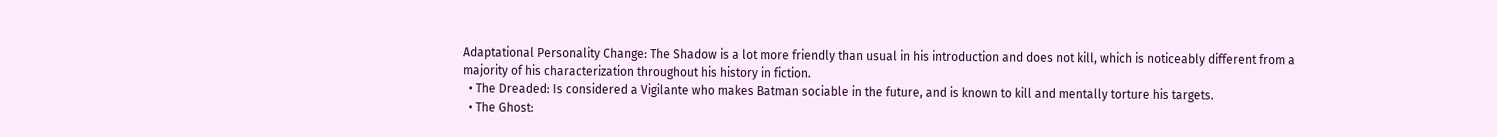Adaptational Personality Change: The Shadow is a lot more friendly than usual in his introduction and does not kill, which is noticeably different from a majority of his characterization throughout his history in fiction.
  • The Dreaded: Is considered a Vigilante who makes Batman sociable in the future, and is known to kill and mentally torture his targets.
  • The Ghost: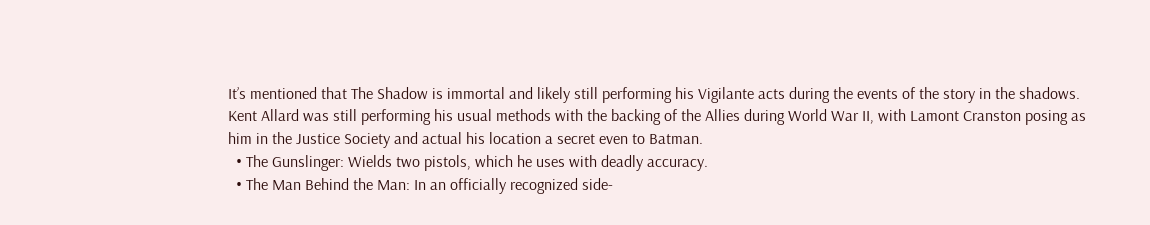It’s mentioned that The Shadow is immortal and likely still performing his Vigilante acts during the events of the story in the shadows. Kent Allard was still performing his usual methods with the backing of the Allies during World War II, with Lamont Cranston posing as him in the Justice Society and actual his location a secret even to Batman.
  • The Gunslinger: Wields two pistols, which he uses with deadly accuracy.
  • The Man Behind the Man: In an officially recognized side-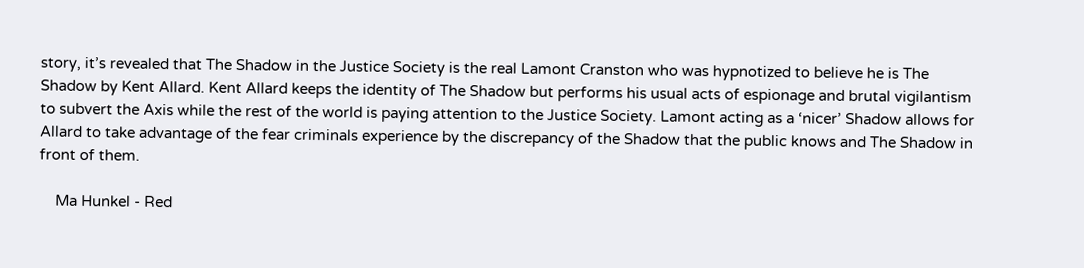story, it’s revealed that The Shadow in the Justice Society is the real Lamont Cranston who was hypnotized to believe he is The Shadow by Kent Allard. Kent Allard keeps the identity of The Shadow but performs his usual acts of espionage and brutal vigilantism to subvert the Axis while the rest of the world is paying attention to the Justice Society. Lamont acting as a ‘nicer’ Shadow allows for Allard to take advantage of the fear criminals experience by the discrepancy of the Shadow that the public knows and The Shadow in front of them.

    Ma Hunkel - Red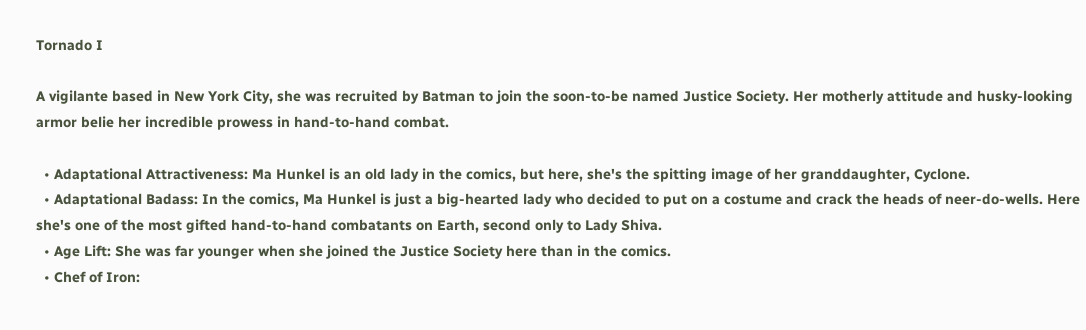Tornado I

A vigilante based in New York City, she was recruited by Batman to join the soon-to-be named Justice Society. Her motherly attitude and husky-looking armor belie her incredible prowess in hand-to-hand combat.

  • Adaptational Attractiveness: Ma Hunkel is an old lady in the comics, but here, she's the spitting image of her granddaughter, Cyclone.
  • Adaptational Badass: In the comics, Ma Hunkel is just a big-hearted lady who decided to put on a costume and crack the heads of neer-do-wells. Here she's one of the most gifted hand-to-hand combatants on Earth, second only to Lady Shiva.
  • Age Lift: She was far younger when she joined the Justice Society here than in the comics.
  • Chef of Iron: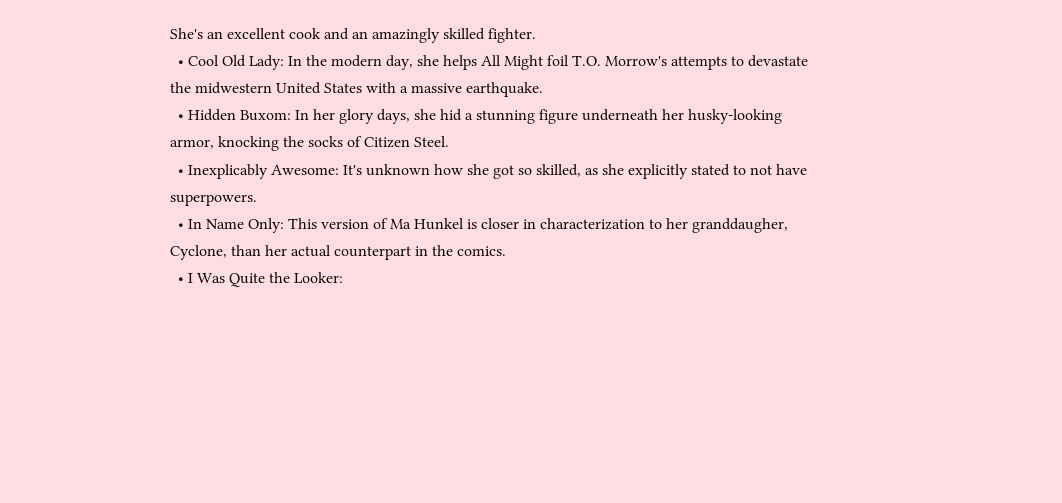She's an excellent cook and an amazingly skilled fighter.
  • Cool Old Lady: In the modern day, she helps All Might foil T.O. Morrow's attempts to devastate the midwestern United States with a massive earthquake.
  • Hidden Buxom: In her glory days, she hid a stunning figure underneath her husky-looking armor, knocking the socks of Citizen Steel.
  • Inexplicably Awesome: It's unknown how she got so skilled, as she explicitly stated to not have superpowers.
  • In Name Only: This version of Ma Hunkel is closer in characterization to her granddaugher, Cyclone, than her actual counterpart in the comics.
  • I Was Quite the Looker: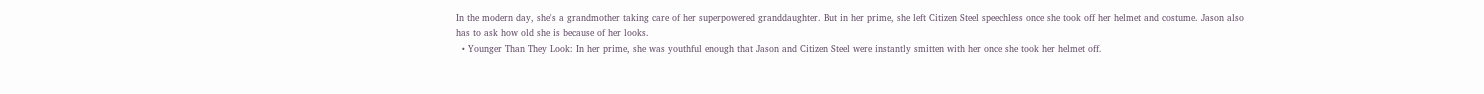In the modern day, she's a grandmother taking care of her superpowered granddaughter. But in her prime, she left Citizen Steel speechless once she took off her helmet and costume. Jason also has to ask how old she is because of her looks.
  • Younger Than They Look: In her prime, she was youthful enough that Jason and Citizen Steel were instantly smitten with her once she took her helmet off.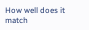How well does it match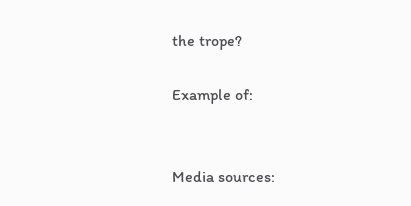the trope?

Example of:


Media sources: